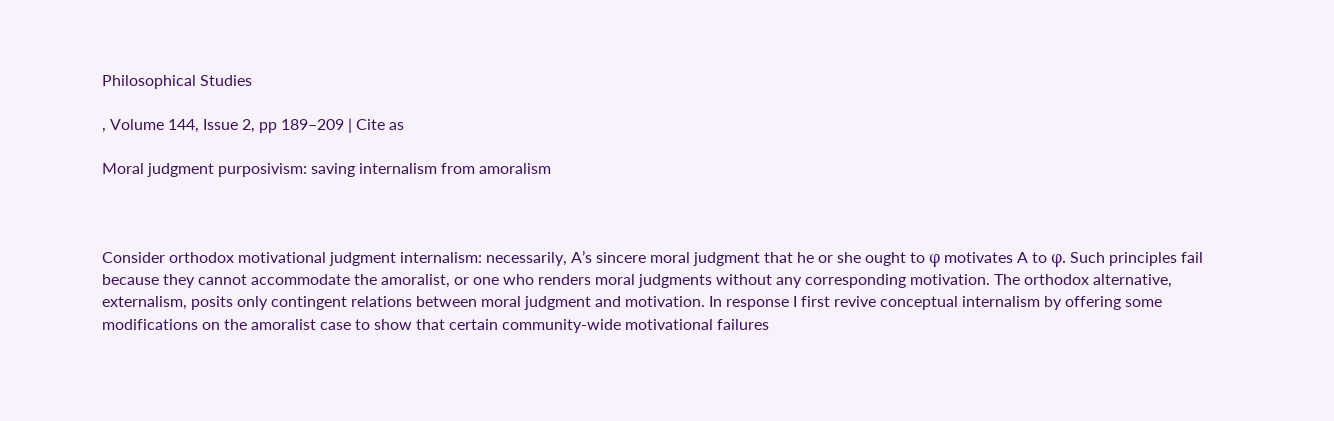Philosophical Studies

, Volume 144, Issue 2, pp 189–209 | Cite as

Moral judgment purposivism: saving internalism from amoralism



Consider orthodox motivational judgment internalism: necessarily, A’s sincere moral judgment that he or she ought to φ motivates A to φ. Such principles fail because they cannot accommodate the amoralist, or one who renders moral judgments without any corresponding motivation. The orthodox alternative, externalism, posits only contingent relations between moral judgment and motivation. In response I first revive conceptual internalism by offering some modifications on the amoralist case to show that certain community-wide motivational failures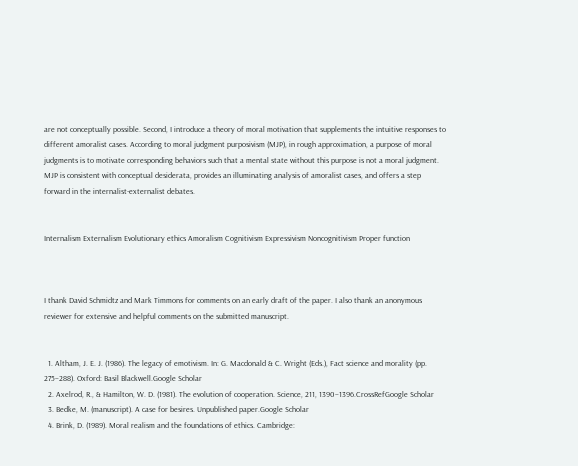are not conceptually possible. Second, I introduce a theory of moral motivation that supplements the intuitive responses to different amoralist cases. According to moral judgment purposivism (MJP), in rough approximation, a purpose of moral judgments is to motivate corresponding behaviors such that a mental state without this purpose is not a moral judgment. MJP is consistent with conceptual desiderata, provides an illuminating analysis of amoralist cases, and offers a step forward in the internalist-externalist debates.


Internalism Externalism Evolutionary ethics Amoralism Cognitivism Expressivism Noncognitivism Proper function



I thank David Schmidtz and Mark Timmons for comments on an early draft of the paper. I also thank an anonymous reviewer for extensive and helpful comments on the submitted manuscript.


  1. Altham, J. E. J. (1986). The legacy of emotivism. In: G. Macdonald & C. Wright (Eds.), Fact science and morality (pp. 275–288). Oxford: Basil Blackwell.Google Scholar
  2. Axelrod, R., & Hamilton, W. D. (1981). The evolution of cooperation. Science, 211, 1390–1396.CrossRefGoogle Scholar
  3. Bedke, M. (manuscript). A case for besires. Unpublished paper.Google Scholar
  4. Brink, D. (1989). Moral realism and the foundations of ethics. Cambridge: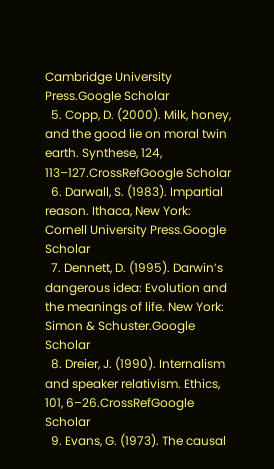Cambridge University Press.Google Scholar
  5. Copp, D. (2000). Milk, honey, and the good lie on moral twin earth. Synthese, 124, 113–127.CrossRefGoogle Scholar
  6. Darwall, S. (1983). Impartial reason. Ithaca, New York: Cornell University Press.Google Scholar
  7. Dennett, D. (1995). Darwin’s dangerous idea: Evolution and the meanings of life. New York: Simon & Schuster.Google Scholar
  8. Dreier, J. (1990). Internalism and speaker relativism. Ethics, 101, 6–26.CrossRefGoogle Scholar
  9. Evans, G. (1973). The causal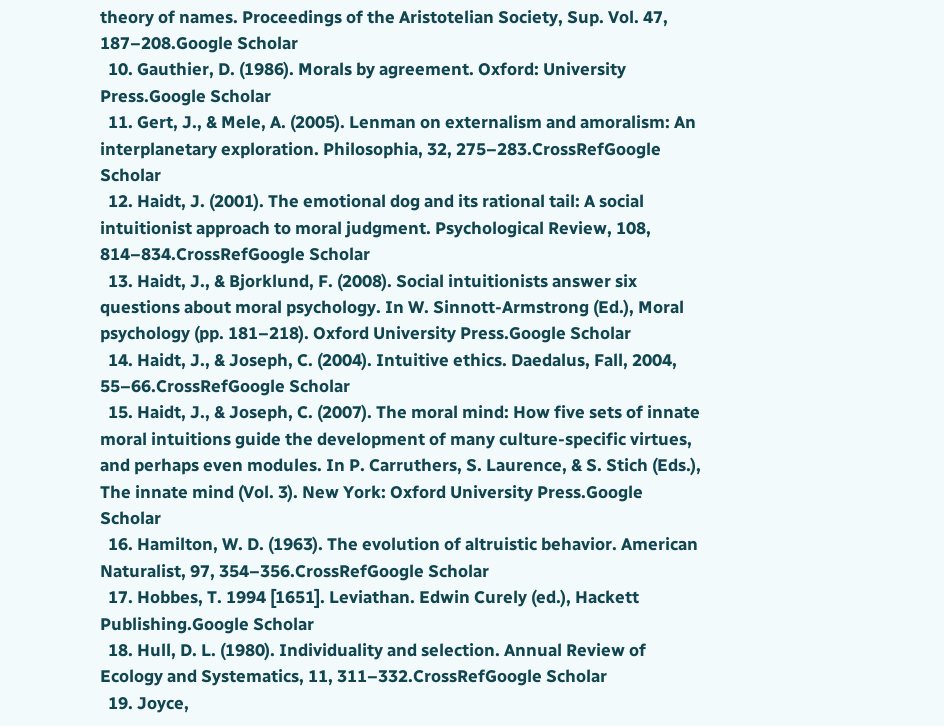theory of names. Proceedings of the Aristotelian Society, Sup. Vol. 47, 187–208.Google Scholar
  10. Gauthier, D. (1986). Morals by agreement. Oxford: University Press.Google Scholar
  11. Gert, J., & Mele, A. (2005). Lenman on externalism and amoralism: An interplanetary exploration. Philosophia, 32, 275–283.CrossRefGoogle Scholar
  12. Haidt, J. (2001). The emotional dog and its rational tail: A social intuitionist approach to moral judgment. Psychological Review, 108, 814–834.CrossRefGoogle Scholar
  13. Haidt, J., & Bjorklund, F. (2008). Social intuitionists answer six questions about moral psychology. In W. Sinnott-Armstrong (Ed.), Moral psychology (pp. 181–218). Oxford University Press.Google Scholar
  14. Haidt, J., & Joseph, C. (2004). Intuitive ethics. Daedalus, Fall, 2004, 55–66.CrossRefGoogle Scholar
  15. Haidt, J., & Joseph, C. (2007). The moral mind: How five sets of innate moral intuitions guide the development of many culture-specific virtues, and perhaps even modules. In P. Carruthers, S. Laurence, & S. Stich (Eds.), The innate mind (Vol. 3). New York: Oxford University Press.Google Scholar
  16. Hamilton, W. D. (1963). The evolution of altruistic behavior. American Naturalist, 97, 354–356.CrossRefGoogle Scholar
  17. Hobbes, T. 1994 [1651]. Leviathan. Edwin Curely (ed.), Hackett Publishing.Google Scholar
  18. Hull, D. L. (1980). Individuality and selection. Annual Review of Ecology and Systematics, 11, 311–332.CrossRefGoogle Scholar
  19. Joyce,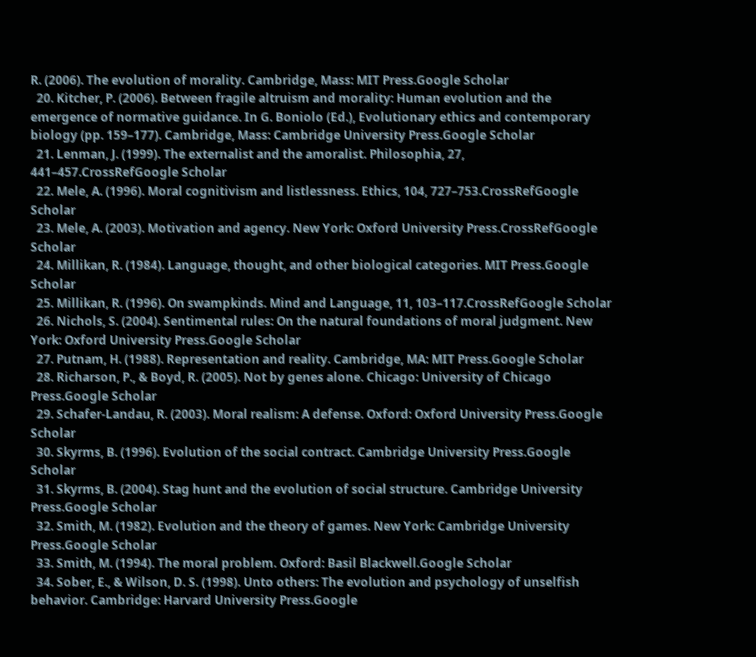R. (2006). The evolution of morality. Cambridge, Mass: MIT Press.Google Scholar
  20. Kitcher, P. (2006). Between fragile altruism and morality: Human evolution and the emergence of normative guidance. In G. Boniolo (Ed.), Evolutionary ethics and contemporary biology (pp. 159–177). Cambridge, Mass: Cambridge University Press.Google Scholar
  21. Lenman, J. (1999). The externalist and the amoralist. Philosophia, 27, 441–457.CrossRefGoogle Scholar
  22. Mele, A. (1996). Moral cognitivism and listlessness. Ethics, 104, 727–753.CrossRefGoogle Scholar
  23. Mele, A. (2003). Motivation and agency. New York: Oxford University Press.CrossRefGoogle Scholar
  24. Millikan, R. (1984). Language, thought, and other biological categories. MIT Press.Google Scholar
  25. Millikan, R. (1996). On swampkinds. Mind and Language, 11, 103–117.CrossRefGoogle Scholar
  26. Nichols, S. (2004). Sentimental rules: On the natural foundations of moral judgment. New York: Oxford University Press.Google Scholar
  27. Putnam, H. (1988). Representation and reality. Cambridge, MA: MIT Press.Google Scholar
  28. Richarson, P., & Boyd, R. (2005). Not by genes alone. Chicago: University of Chicago Press.Google Scholar
  29. Schafer-Landau, R. (2003). Moral realism: A defense. Oxford: Oxford University Press.Google Scholar
  30. Skyrms, B. (1996). Evolution of the social contract. Cambridge University Press.Google Scholar
  31. Skyrms, B. (2004). Stag hunt and the evolution of social structure. Cambridge University Press.Google Scholar
  32. Smith, M. (1982). Evolution and the theory of games. New York: Cambridge University Press.Google Scholar
  33. Smith, M. (1994). The moral problem. Oxford: Basil Blackwell.Google Scholar
  34. Sober, E., & Wilson, D. S. (1998). Unto others: The evolution and psychology of unselfish behavior. Cambridge: Harvard University Press.Google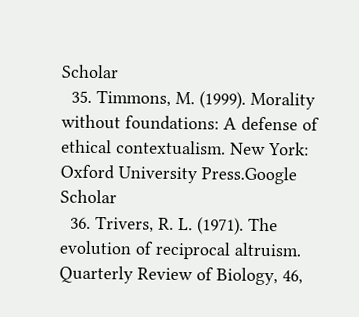Scholar
  35. Timmons, M. (1999). Morality without foundations: A defense of ethical contextualism. New York: Oxford University Press.Google Scholar
  36. Trivers, R. L. (1971). The evolution of reciprocal altruism. Quarterly Review of Biology, 46,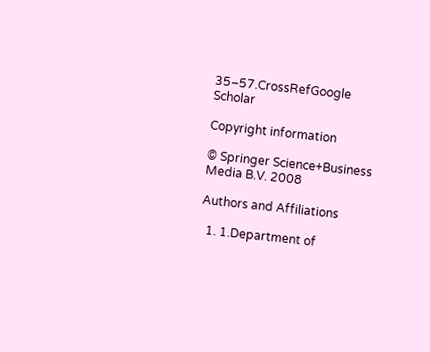35–57.CrossRefGoogle Scholar

Copyright information

© Springer Science+Business Media B.V. 2008

Authors and Affiliations

  1. 1.Department of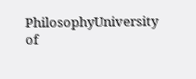PhilosophyUniversity of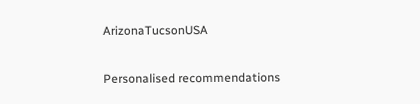ArizonaTucsonUSA

Personalised recommendations